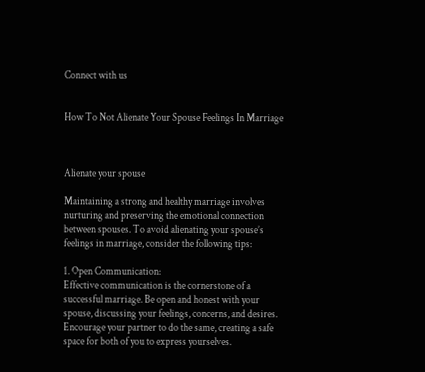Connect with us


How To Not Alienate Your Spouse Feelings In Marriage



Alienate your spouse

Maintaining a strong and healthy marriage involves nurturing and preserving the emotional connection between spouses. To avoid alienating your spouse’s feelings in marriage, consider the following tips:

1. Open Communication:
Effective communication is the cornerstone of a successful marriage. Be open and honest with your spouse, discussing your feelings, concerns, and desires. Encourage your partner to do the same, creating a safe space for both of you to express yourselves.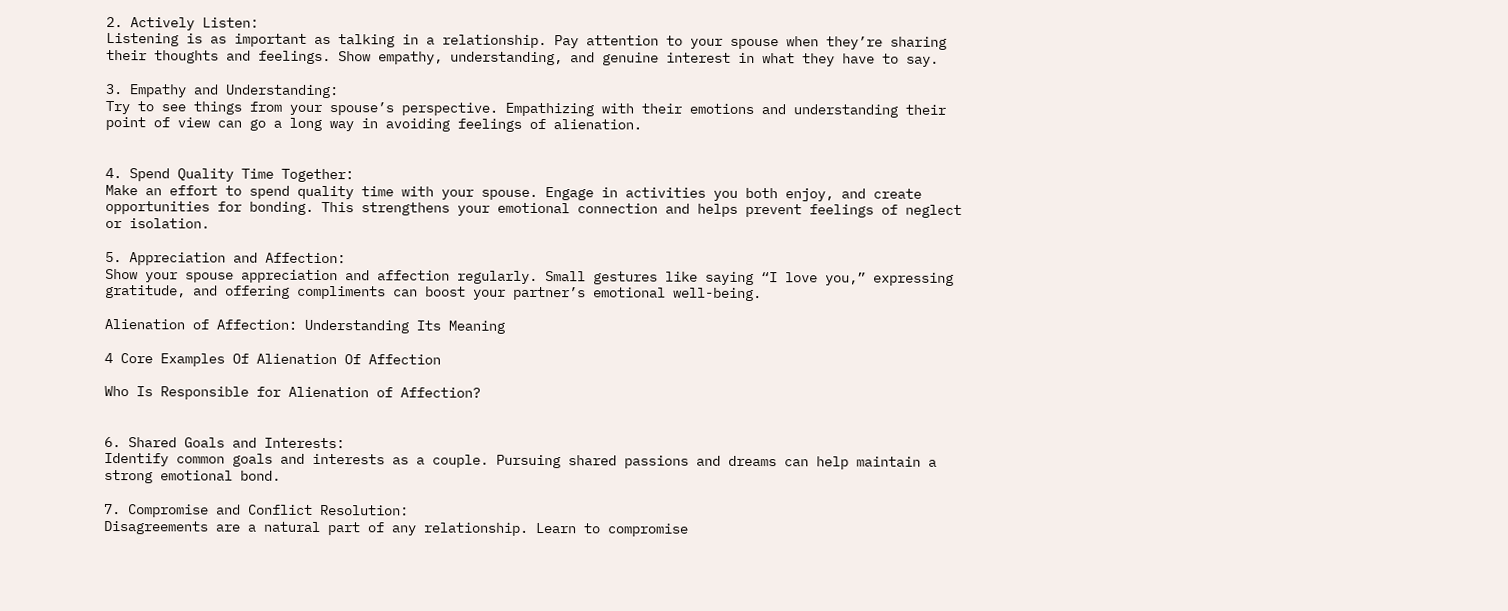2. Actively Listen:
Listening is as important as talking in a relationship. Pay attention to your spouse when they’re sharing their thoughts and feelings. Show empathy, understanding, and genuine interest in what they have to say.

3. Empathy and Understanding:
Try to see things from your spouse’s perspective. Empathizing with their emotions and understanding their point of view can go a long way in avoiding feelings of alienation.


4. Spend Quality Time Together:
Make an effort to spend quality time with your spouse. Engage in activities you both enjoy, and create opportunities for bonding. This strengthens your emotional connection and helps prevent feelings of neglect or isolation.

5. Appreciation and Affection:
Show your spouse appreciation and affection regularly. Small gestures like saying “I love you,” expressing gratitude, and offering compliments can boost your partner’s emotional well-being.

Alienation of Affection: Understanding Its Meaning

4 Core Examples Of Alienation Of Affection

Who Is Responsible for Alienation of Affection?


6. Shared Goals and Interests:
Identify common goals and interests as a couple. Pursuing shared passions and dreams can help maintain a strong emotional bond.

7. Compromise and Conflict Resolution:
Disagreements are a natural part of any relationship. Learn to compromise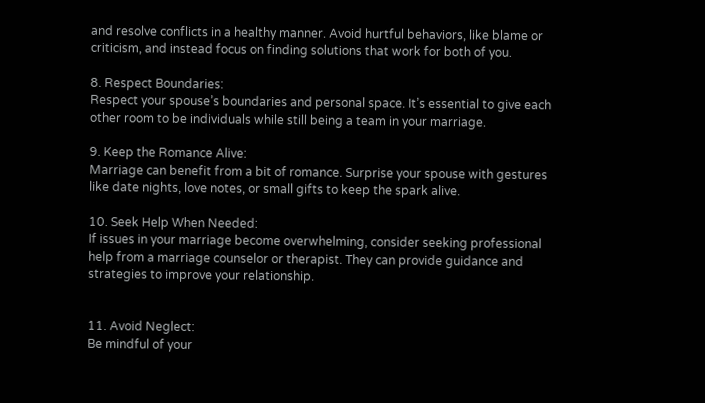and resolve conflicts in a healthy manner. Avoid hurtful behaviors, like blame or criticism, and instead focus on finding solutions that work for both of you.

8. Respect Boundaries:
Respect your spouse’s boundaries and personal space. It’s essential to give each other room to be individuals while still being a team in your marriage.

9. Keep the Romance Alive:
Marriage can benefit from a bit of romance. Surprise your spouse with gestures like date nights, love notes, or small gifts to keep the spark alive.

10. Seek Help When Needed:
If issues in your marriage become overwhelming, consider seeking professional help from a marriage counselor or therapist. They can provide guidance and strategies to improve your relationship.


11. Avoid Neglect:
Be mindful of your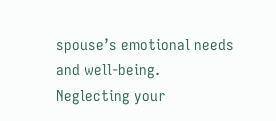spouse’s emotional needs and well-being. Neglecting your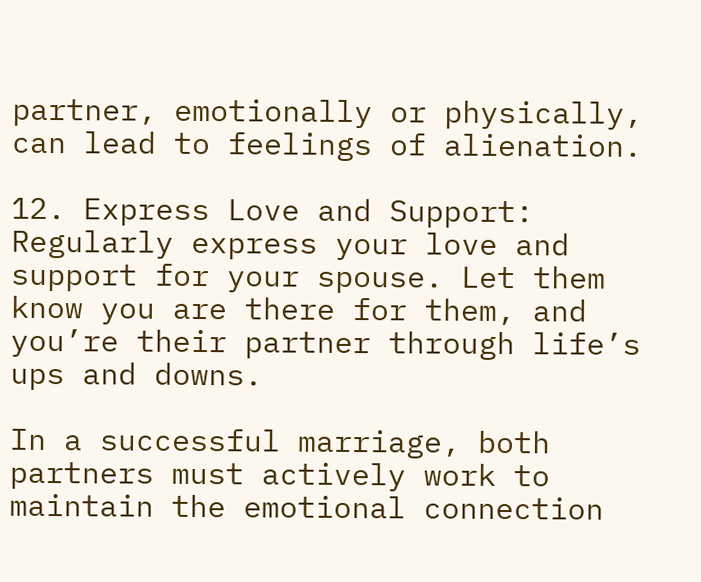partner, emotionally or physically, can lead to feelings of alienation.

12. Express Love and Support:
Regularly express your love and support for your spouse. Let them know you are there for them, and you’re their partner through life’s ups and downs.

In a successful marriage, both partners must actively work to maintain the emotional connection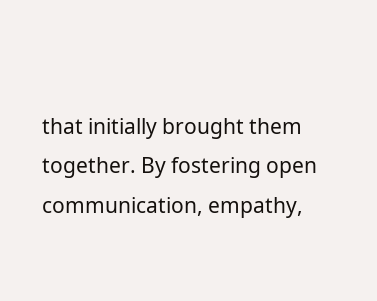that initially brought them together. By fostering open communication, empathy,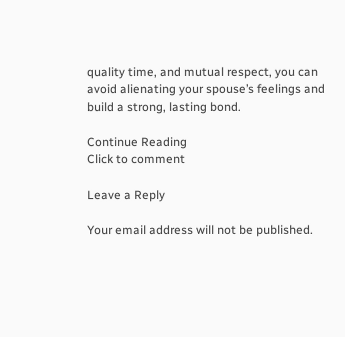quality time, and mutual respect, you can avoid alienating your spouse’s feelings and build a strong, lasting bond.

Continue Reading
Click to comment

Leave a Reply

Your email address will not be published.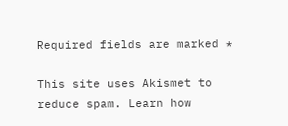Required fields are marked *

This site uses Akismet to reduce spam. Learn how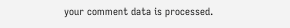your comment data is processed.